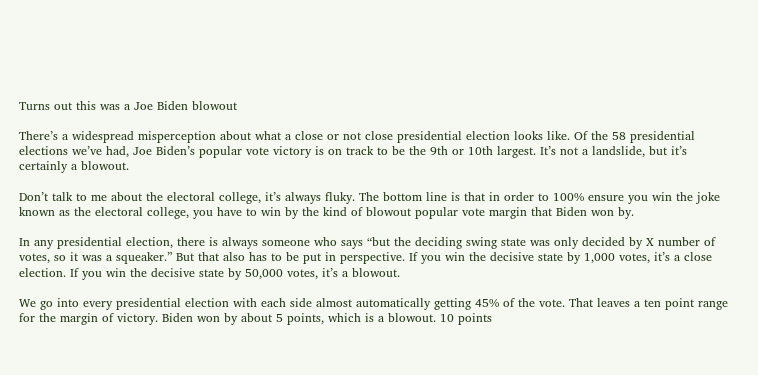Turns out this was a Joe Biden blowout

There’s a widespread misperception about what a close or not close presidential election looks like. Of the 58 presidential elections we’ve had, Joe Biden’s popular vote victory is on track to be the 9th or 10th largest. It’s not a landslide, but it’s certainly a blowout.

Don’t talk to me about the electoral college, it’s always fluky. The bottom line is that in order to 100% ensure you win the joke known as the electoral college, you have to win by the kind of blowout popular vote margin that Biden won by.

In any presidential election, there is always someone who says “but the deciding swing state was only decided by X number of votes, so it was a squeaker.” But that also has to be put in perspective. If you win the decisive state by 1,000 votes, it’s a close election. If you win the decisive state by 50,000 votes, it’s a blowout.

We go into every presidential election with each side almost automatically getting 45% of the vote. That leaves a ten point range for the margin of victory. Biden won by about 5 points, which is a blowout. 10 points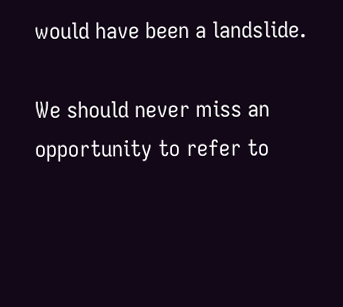would have been a landslide.

We should never miss an opportunity to refer to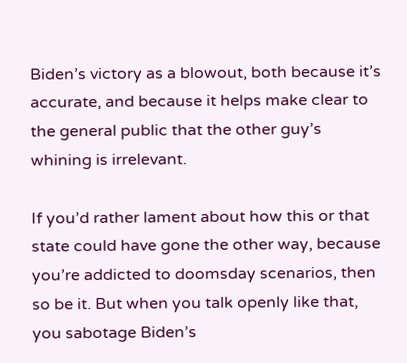Biden’s victory as a blowout, both because it’s accurate, and because it helps make clear to the general public that the other guy’s whining is irrelevant.

If you’d rather lament about how this or that state could have gone the other way, because you’re addicted to doomsday scenarios, then so be it. But when you talk openly like that, you sabotage Biden’s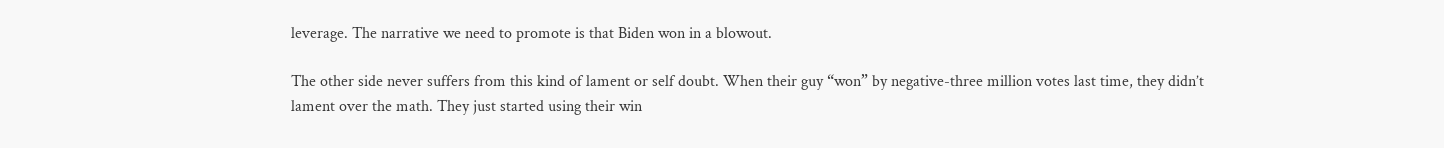leverage. The narrative we need to promote is that Biden won in a blowout.

The other side never suffers from this kind of lament or self doubt. When their guy “won” by negative-three million votes last time, they didn’t lament over the math. They just started using their win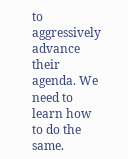to aggressively advance their agenda. We need to learn how to do the same.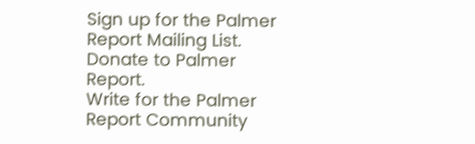Sign up for the Palmer Report Mailing List.
Donate to Palmer Report.
Write for the Palmer Report Community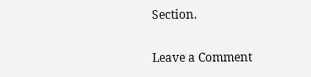Section.

Leave a Comment